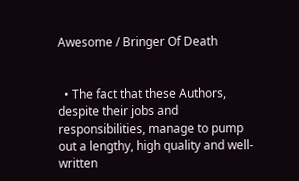Awesome / Bringer Of Death


  • The fact that these Authors, despite their jobs and responsibilities, manage to pump out a lengthy, high quality and well-written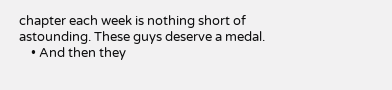chapter each week is nothing short of astounding. These guys deserve a medal.
    • And then they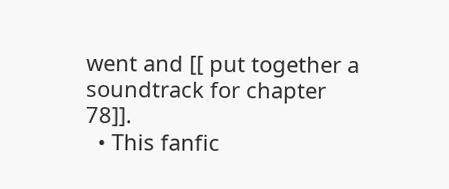went and [[ put together a soundtrack for chapter 78]].
  • This fanfic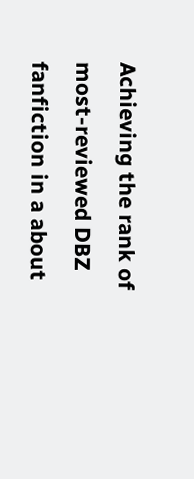Achieving the rank of most-reviewed DBZ fanfiction in a about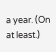a year. (On at least.)